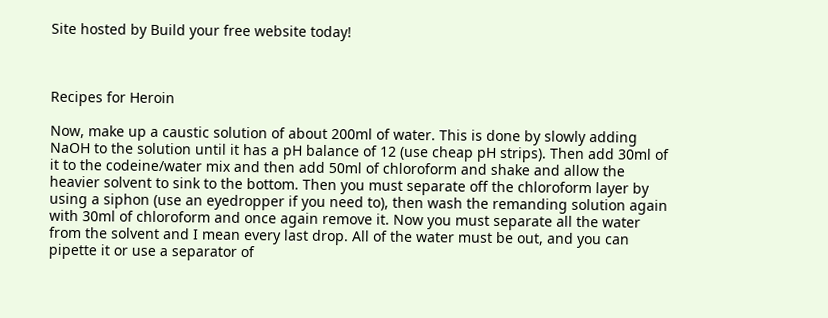Site hosted by Build your free website today!



Recipes for Heroin

Now, make up a caustic solution of about 200ml of water. This is done by slowly adding NaOH to the solution until it has a pH balance of 12 (use cheap pH strips). Then add 30ml of it to the codeine/water mix and then add 50ml of chloroform and shake and allow the heavier solvent to sink to the bottom. Then you must separate off the chloroform layer by using a siphon (use an eyedropper if you need to), then wash the remanding solution again with 30ml of chloroform and once again remove it. Now you must separate all the water from the solvent and I mean every last drop. All of the water must be out, and you can pipette it or use a separator of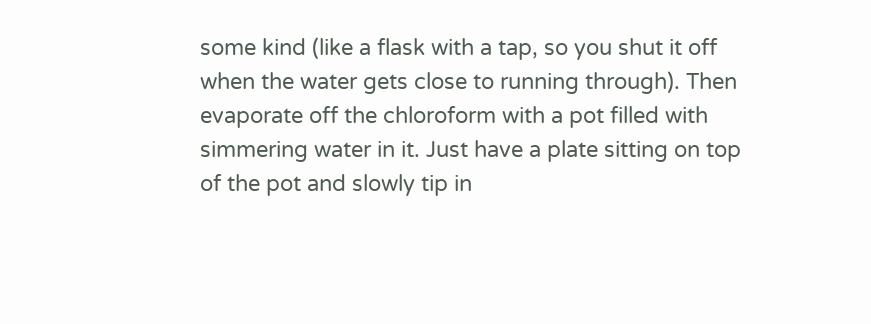some kind (like a flask with a tap, so you shut it off when the water gets close to running through). Then evaporate off the chloroform with a pot filled with simmering water in it. Just have a plate sitting on top of the pot and slowly tip in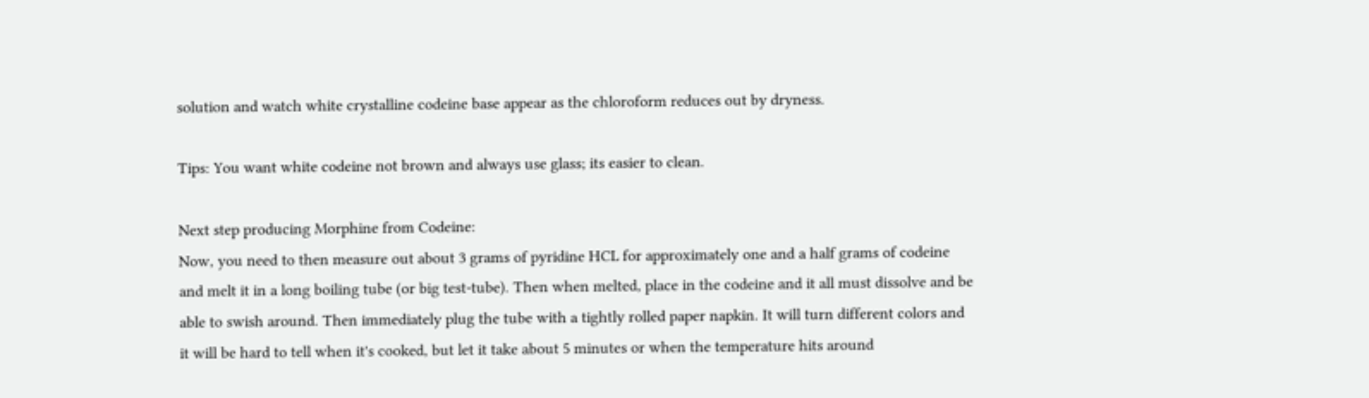solution and watch white crystalline codeine base appear as the chloroform reduces out by dryness.

Tips: You want white codeine not brown and always use glass; its easier to clean.

Next step producing Morphine from Codeine:
Now, you need to then measure out about 3 grams of pyridine HCL for approximately one and a half grams of codeine and melt it in a long boiling tube (or big test-tube). Then when melted, place in the codeine and it all must dissolve and be able to swish around. Then immediately plug the tube with a tightly rolled paper napkin. It will turn different colors and it will be hard to tell when it's cooked, but let it take about 5 minutes or when the temperature hits around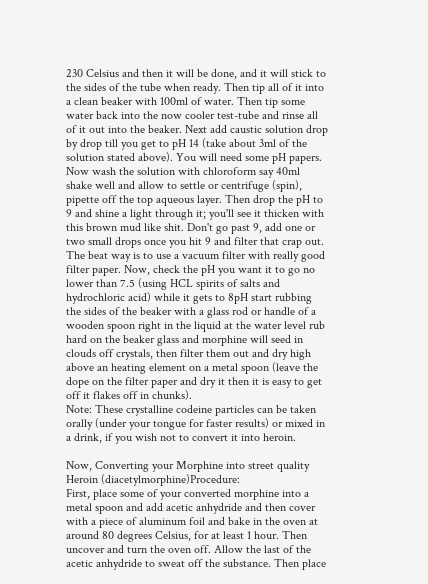230 Celsius and then it will be done, and it will stick to the sides of the tube when ready. Then tip all of it into a clean beaker with 100ml of water. Then tip some water back into the now cooler test-tube and rinse all of it out into the beaker. Next add caustic solution drop by drop till you get to pH 14 (take about 3ml of the solution stated above). You will need some pH papers. Now wash the solution with chloroform say 40ml shake well and allow to settle or centrifuge (spin), pipette off the top aqueous layer. Then drop the pH to 9 and shine a light through it; you'll see it thicken with this brown mud like shit. Don't go past 9, add one or two small drops once you hit 9 and filter that crap out. The beat way is to use a vacuum filter with really good filter paper. Now, check the pH you want it to go no lower than 7.5 (using HCL spirits of salts and hydrochloric acid) while it gets to 8pH start rubbing the sides of the beaker with a glass rod or handle of a wooden spoon right in the liquid at the water level rub hard on the beaker glass and morphine will seed in clouds off crystals, then filter them out and dry high above an heating element on a metal spoon (leave the dope on the filter paper and dry it then it is easy to get off it flakes off in chunks).
Note: These crystalline codeine particles can be taken orally (under your tongue for faster results) or mixed in a drink, if you wish not to convert it into heroin.

Now, Converting your Morphine into street quality Heroin (diacetylmorphine)Procedure:
First, place some of your converted morphine into a metal spoon and add acetic anhydride and then cover with a piece of aluminum foil and bake in the oven at around 80 degrees Celsius, for at least 1 hour. Then uncover and turn the oven off. Allow the last of the acetic anhydride to sweat off the substance. Then place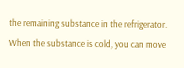the remaining substance in the refrigerator. When the substance is cold, you can move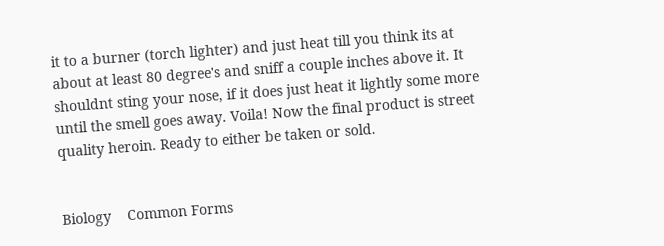it to a burner (torch lighter) and just heat till you think its at about at least 80 degree's and sniff a couple inches above it. It shouldnt sting your nose, if it does just heat it lightly some more until the smell goes away. Voila! Now the final product is street quality heroin. Ready to either be taken or sold.


Biology    Common Forms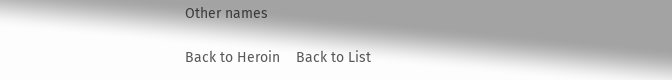Other names

Back to Heroin    Back to List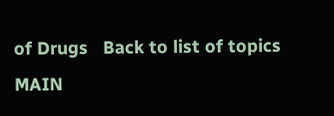of Drugs   Back to list of topics   MAIN